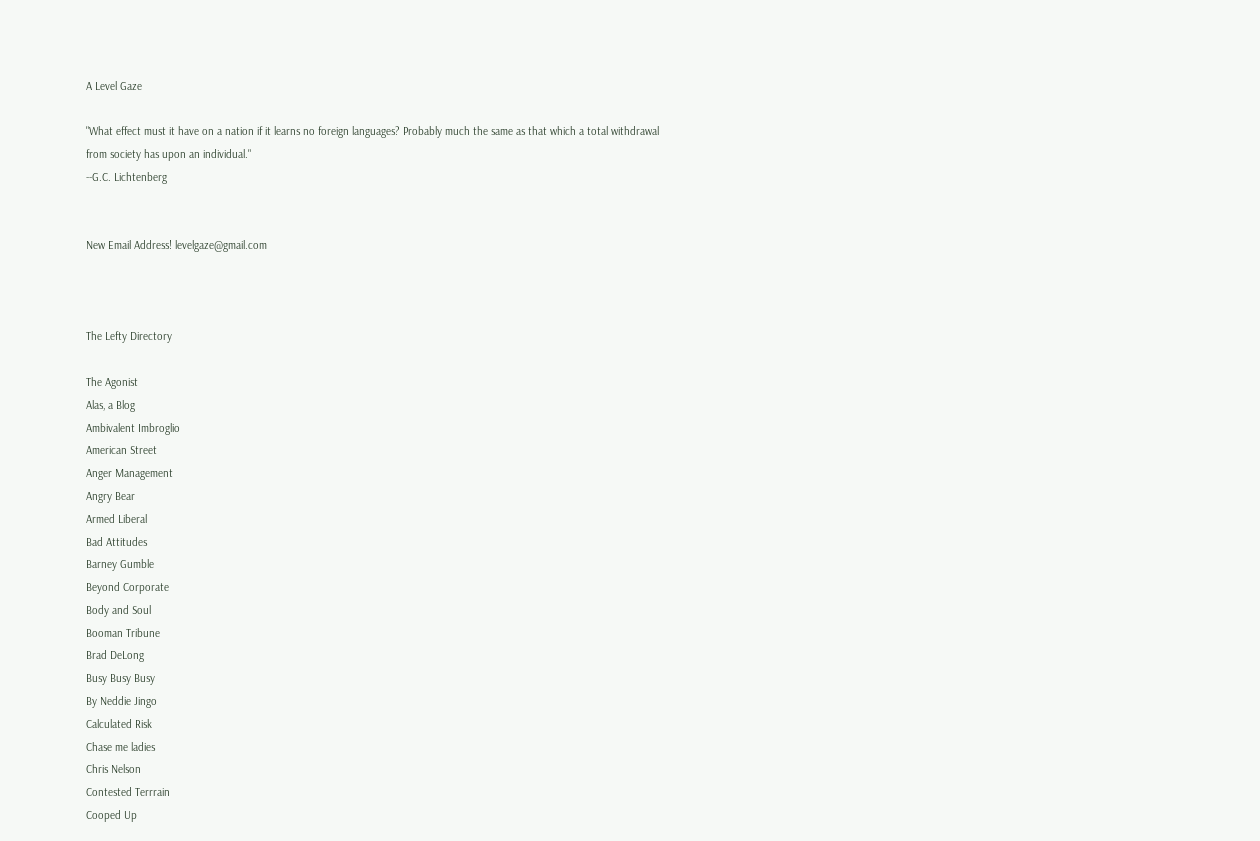A Level Gaze

"What effect must it have on a nation if it learns no foreign languages? Probably much the same as that which a total withdrawal from society has upon an individual."
--G.C. Lichtenberg


New Email Address! levelgaze@gmail.com



The Lefty Directory

The Agonist
Alas, a Blog
Ambivalent Imbroglio
American Street
Anger Management
Angry Bear
Armed Liberal
Bad Attitudes
Barney Gumble
Beyond Corporate
Body and Soul
Booman Tribune
Brad DeLong
Busy Busy Busy
By Neddie Jingo
Calculated Risk
Chase me ladies
Chris Nelson
Contested Terrrain
Cooped Up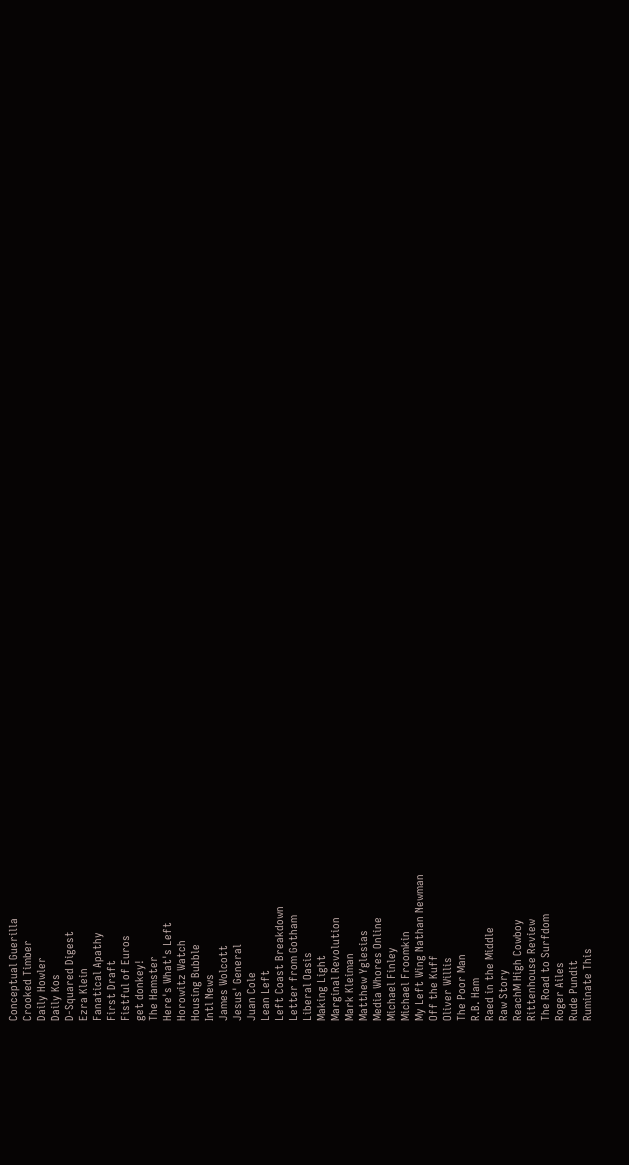Conceptual Guerilla
Crooked Timber
Daily Howler
Daily Kos
D-Squared Digest
Ezra Klein
Fanatical Apathy
First Draft
Fistful of Euros
get donkey!
The Hamster
Here's What's Left
Horowitz Watch
Housing Bubble
Intl News
James Wolcott
Jesus' General
Juan Cole
Lean Left
Left Coast Breakdown
Letter from Gotham
Liberal Oasis
Making Light
Marginal Revolution
Mark Kleiman
Matthew Yglesias
Media Whores Online
Michael Finley
Michael Froomkin
My Left Wing Nathan Newman
Off the Kuff
Oliver Willis
The Poor Man
R.B. Ham
Raed in the Middle
Raw Story
ReachM High Cowboy
Rittenhouse Review
The Road to Surfdom
Roger Ailes
Rude Pundit
Ruminate This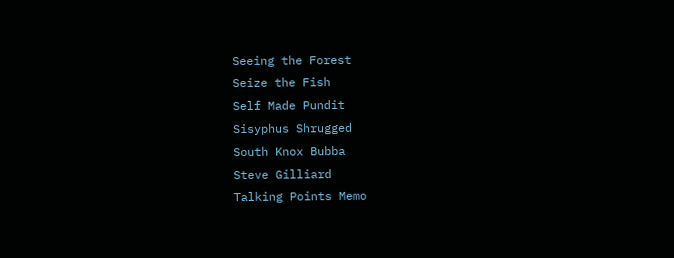Seeing the Forest
Seize the Fish
Self Made Pundit
Sisyphus Shrugged
South Knox Bubba
Steve Gilliard
Talking Points Memo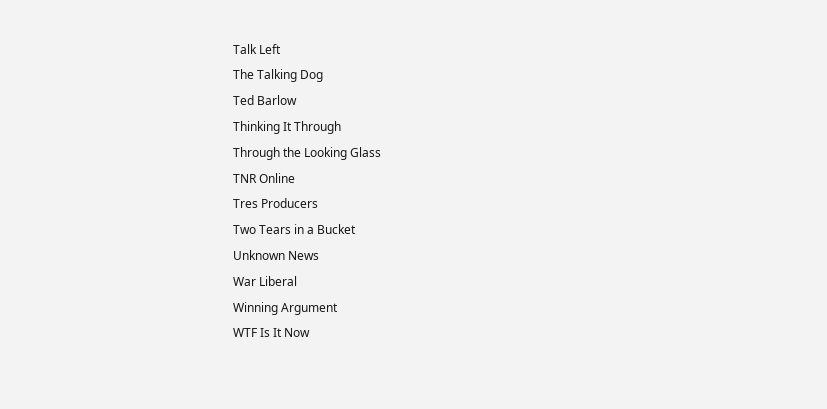Talk Left
The Talking Dog
Ted Barlow
Thinking It Through
Through the Looking Glass
TNR Online
Tres Producers
Two Tears in a Bucket
Unknown News
War Liberal
Winning Argument
WTF Is It Now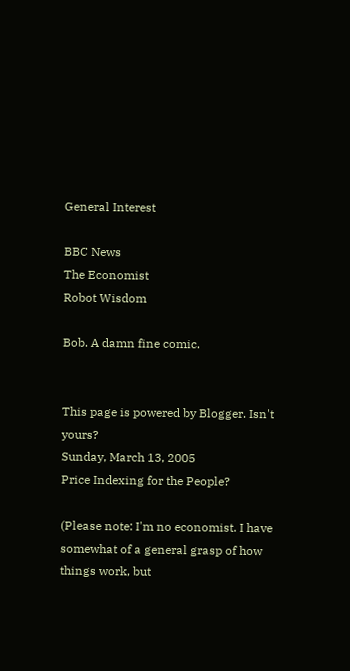General Interest

BBC News
The Economist
Robot Wisdom

Bob. A damn fine comic.


This page is powered by Blogger. Isn't yours?
Sunday, March 13, 2005
Price Indexing for the People?

(Please note: I'm no economist. I have somewhat of a general grasp of how things work, but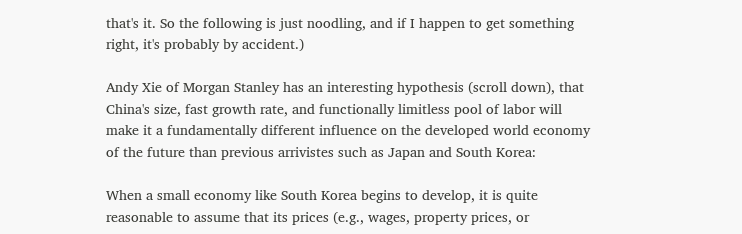that's it. So the following is just noodling, and if I happen to get something right, it's probably by accident.)

Andy Xie of Morgan Stanley has an interesting hypothesis (scroll down), that China's size, fast growth rate, and functionally limitless pool of labor will make it a fundamentally different influence on the developed world economy of the future than previous arrivistes such as Japan and South Korea:

When a small economy like South Korea begins to develop, it is quite reasonable to assume that its prices (e.g., wages, property prices, or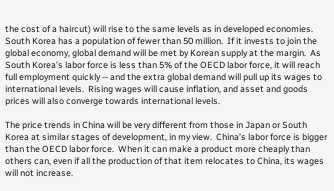the cost of a haircut) will rise to the same levels as in developed economies.  South Korea has a population of fewer than 50 million.  If it invests to join the global economy, global demand will be met by Korean supply at the margin.  As South Korea’s labor force is less than 5% of the OECD labor force, it will reach full employment quickly -- and the extra global demand will pull up its wages to international levels.  Rising wages will cause inflation, and asset and goods prices will also converge towards international levels.

The price trends in China will be very different from those in Japan or South Korea at similar stages of development, in my view.  China’s labor force is bigger than the OECD labor force.  When it can make a product more cheaply than others can, even if all the production of that item relocates to China, its wages will not increase.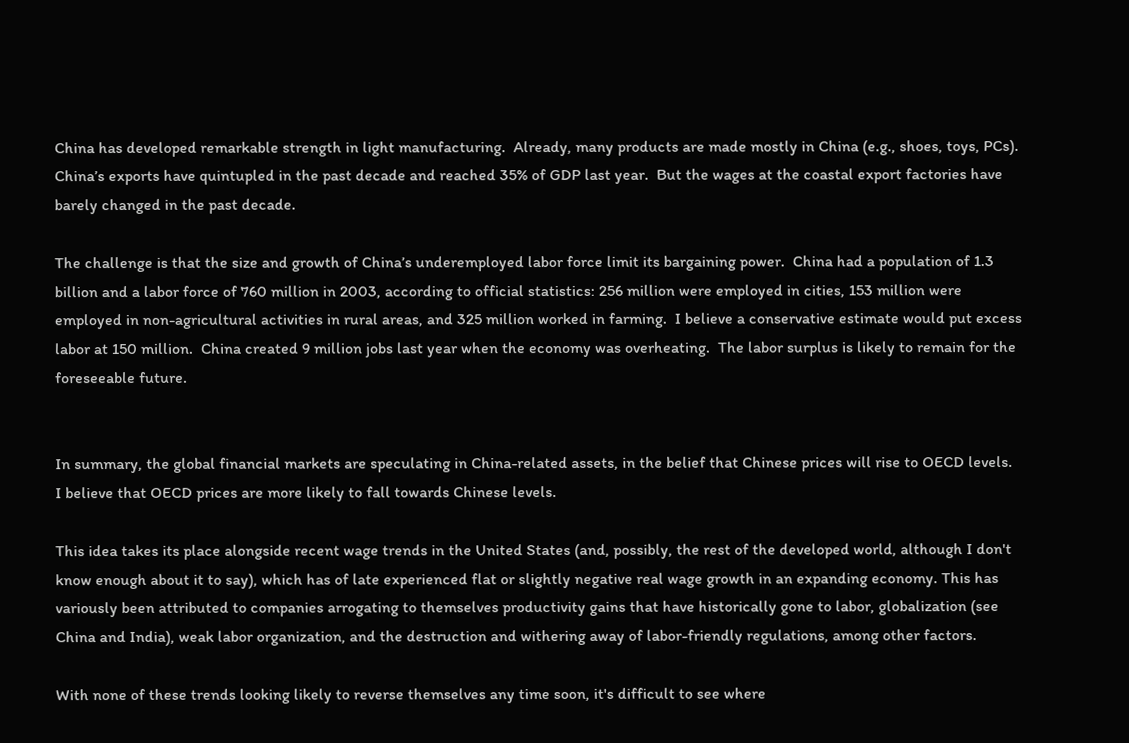China has developed remarkable strength in light manufacturing.  Already, many products are made mostly in China (e.g., shoes, toys, PCs).  China’s exports have quintupled in the past decade and reached 35% of GDP last year.  But the wages at the coastal export factories have barely changed in the past decade.

The challenge is that the size and growth of China’s underemployed labor force limit its bargaining power.  China had a population of 1.3 billion and a labor force of 760 million in 2003, according to official statistics: 256 million were employed in cities, 153 million were employed in non-agricultural activities in rural areas, and 325 million worked in farming.  I believe a conservative estimate would put excess labor at 150 million.  China created 9 million jobs last year when the economy was overheating.  The labor surplus is likely to remain for the foreseeable future.


In summary, the global financial markets are speculating in China-related assets, in the belief that Chinese prices will rise to OECD levels.  I believe that OECD prices are more likely to fall towards Chinese levels.

This idea takes its place alongside recent wage trends in the United States (and, possibly, the rest of the developed world, although I don't know enough about it to say), which has of late experienced flat or slightly negative real wage growth in an expanding economy. This has variously been attributed to companies arrogating to themselves productivity gains that have historically gone to labor, globalization (see China and India), weak labor organization, and the destruction and withering away of labor-friendly regulations, among other factors.

With none of these trends looking likely to reverse themselves any time soon, it's difficult to see where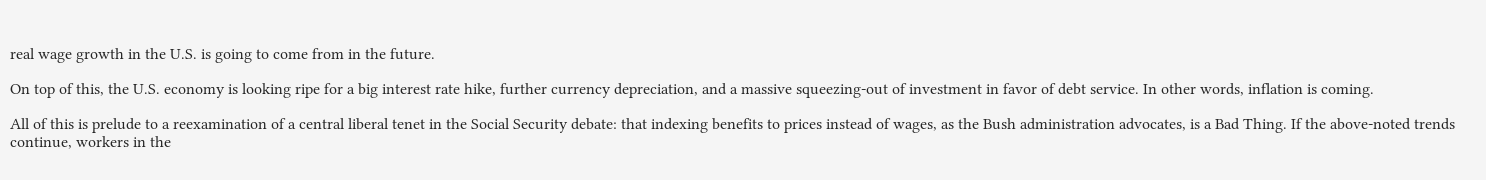real wage growth in the U.S. is going to come from in the future.

On top of this, the U.S. economy is looking ripe for a big interest rate hike, further currency depreciation, and a massive squeezing-out of investment in favor of debt service. In other words, inflation is coming.

All of this is prelude to a reexamination of a central liberal tenet in the Social Security debate: that indexing benefits to prices instead of wages, as the Bush administration advocates, is a Bad Thing. If the above-noted trends continue, workers in the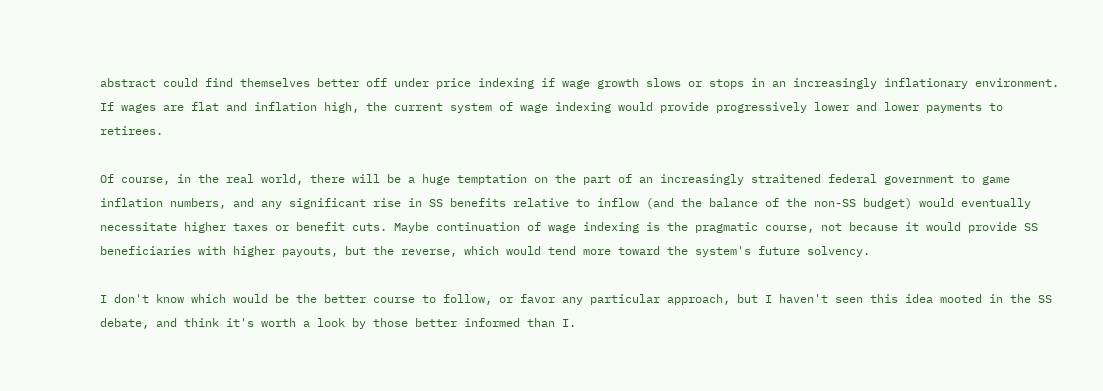abstract could find themselves better off under price indexing if wage growth slows or stops in an increasingly inflationary environment. If wages are flat and inflation high, the current system of wage indexing would provide progressively lower and lower payments to retirees.

Of course, in the real world, there will be a huge temptation on the part of an increasingly straitened federal government to game inflation numbers, and any significant rise in SS benefits relative to inflow (and the balance of the non-SS budget) would eventually necessitate higher taxes or benefit cuts. Maybe continuation of wage indexing is the pragmatic course, not because it would provide SS beneficiaries with higher payouts, but the reverse, which would tend more toward the system's future solvency.

I don't know which would be the better course to follow, or favor any particular approach, but I haven't seen this idea mooted in the SS debate, and think it's worth a look by those better informed than I.